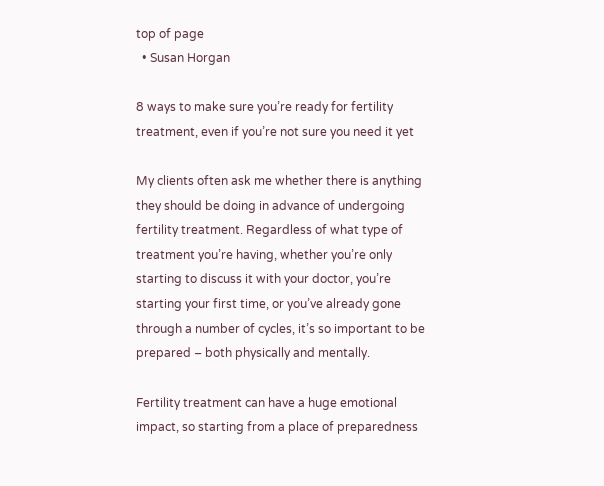top of page
  • Susan Horgan

8 ways to make sure you’re ready for fertility treatment, even if you’re not sure you need it yet

My clients often ask me whether there is anything they should be doing in advance of undergoing fertility treatment. Regardless of what type of treatment you’re having, whether you’re only starting to discuss it with your doctor, you’re starting your first time, or you’ve already gone through a number of cycles, it’s so important to be prepared – both physically and mentally.

Fertility treatment can have a huge emotional impact, so starting from a place of preparedness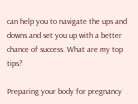can help you to navigate the ups and downs and set you up with a better chance of success. What are my top tips?

Preparing your body for pregnancy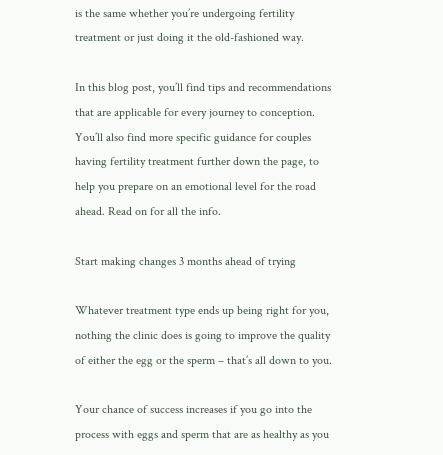is the same whether you’re undergoing fertility treatment or just doing it the old-fashioned way.

In this blog post, you’ll find tips and recommendations that are applicable for every journey to conception. You’ll also find more specific guidance for couples having fertility treatment further down the page, to help you prepare on an emotional level for the road ahead. Read on for all the info.

Start making changes 3 months ahead of trying

Whatever treatment type ends up being right for you, nothing the clinic does is going to improve the quality of either the egg or the sperm – that’s all down to you.

Your chance of success increases if you go into the process with eggs and sperm that are as healthy as you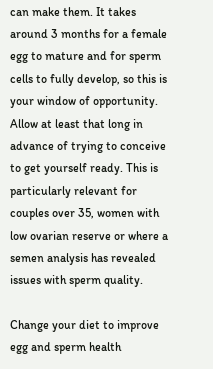can make them. It takes around 3 months for a female egg to mature and for sperm cells to fully develop, so this is your window of opportunity. Allow at least that long in advance of trying to conceive to get yourself ready. This is particularly relevant for couples over 35, women with low ovarian reserve or where a semen analysis has revealed issues with sperm quality.

Change your diet to improve egg and sperm health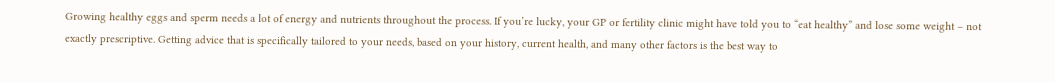Growing healthy eggs and sperm needs a lot of energy and nutrients throughout the process. If you’re lucky, your GP or fertility clinic might have told you to “eat healthy” and lose some weight – not exactly prescriptive. Getting advice that is specifically tailored to your needs, based on your history, current health, and many other factors is the best way to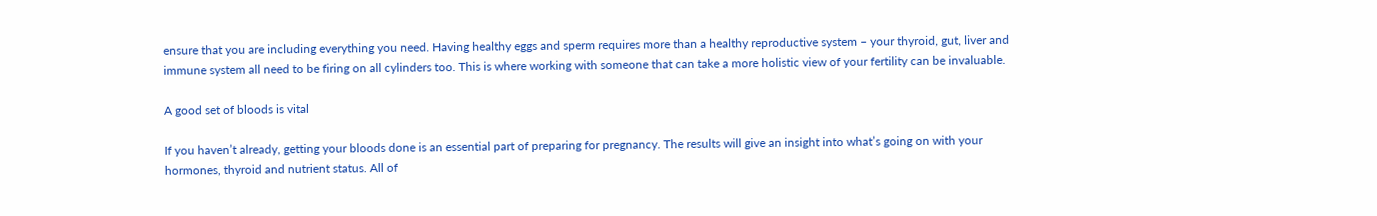ensure that you are including everything you need. Having healthy eggs and sperm requires more than a healthy reproductive system – your thyroid, gut, liver and immune system all need to be firing on all cylinders too. This is where working with someone that can take a more holistic view of your fertility can be invaluable.

A good set of bloods is vital

If you haven’t already, getting your bloods done is an essential part of preparing for pregnancy. The results will give an insight into what’s going on with your hormones, thyroid and nutrient status. All of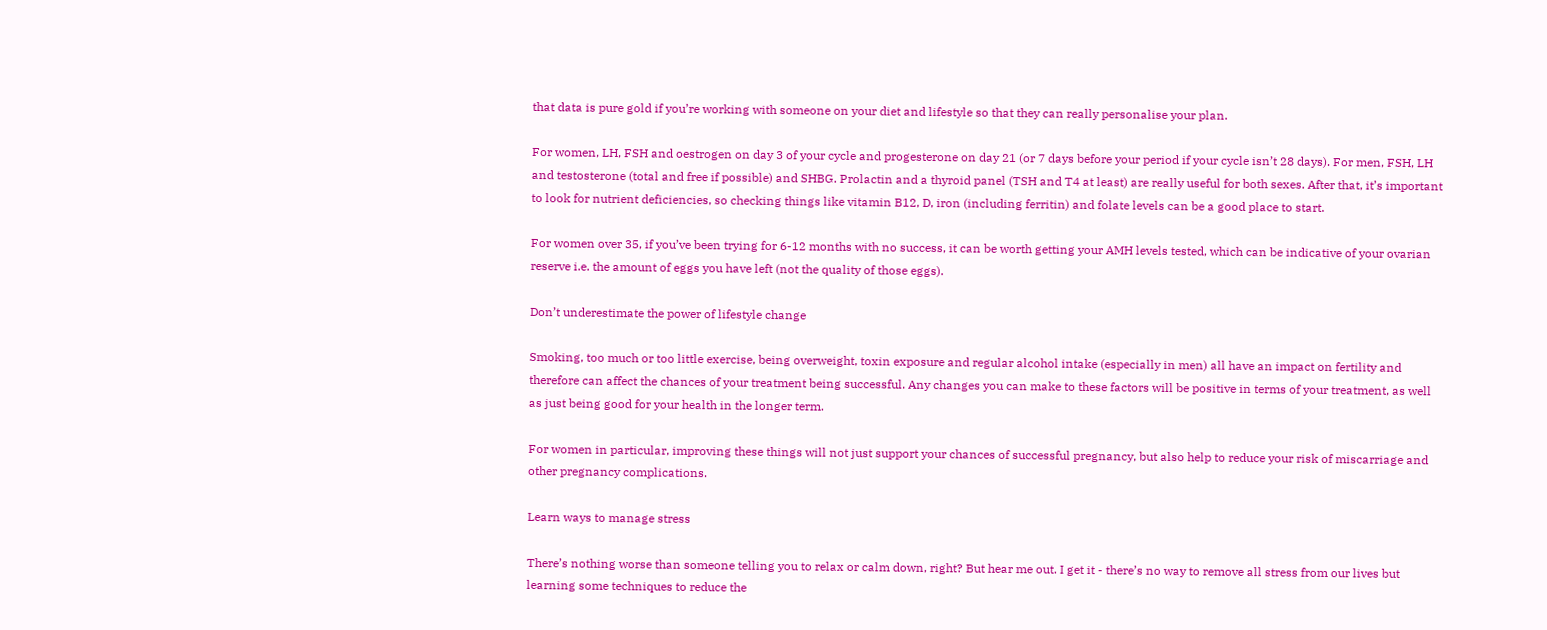that data is pure gold if you’re working with someone on your diet and lifestyle so that they can really personalise your plan.

For women, LH, FSH and oestrogen on day 3 of your cycle and progesterone on day 21 (or 7 days before your period if your cycle isn’t 28 days). For men, FSH, LH and testosterone (total and free if possible) and SHBG. Prolactin and a thyroid panel (TSH and T4 at least) are really useful for both sexes. After that, it’s important to look for nutrient deficiencies, so checking things like vitamin B12, D, iron (including ferritin) and folate levels can be a good place to start.

For women over 35, if you’ve been trying for 6-12 months with no success, it can be worth getting your AMH levels tested, which can be indicative of your ovarian reserve i.e. the amount of eggs you have left (not the quality of those eggs).

Don’t underestimate the power of lifestyle change

Smoking, too much or too little exercise, being overweight, toxin exposure and regular alcohol intake (especially in men) all have an impact on fertility and therefore can affect the chances of your treatment being successful. Any changes you can make to these factors will be positive in terms of your treatment, as well as just being good for your health in the longer term.

For women in particular, improving these things will not just support your chances of successful pregnancy, but also help to reduce your risk of miscarriage and other pregnancy complications.

Learn ways to manage stress

There’s nothing worse than someone telling you to relax or calm down, right? But hear me out. I get it - there’s no way to remove all stress from our lives but learning some techniques to reduce the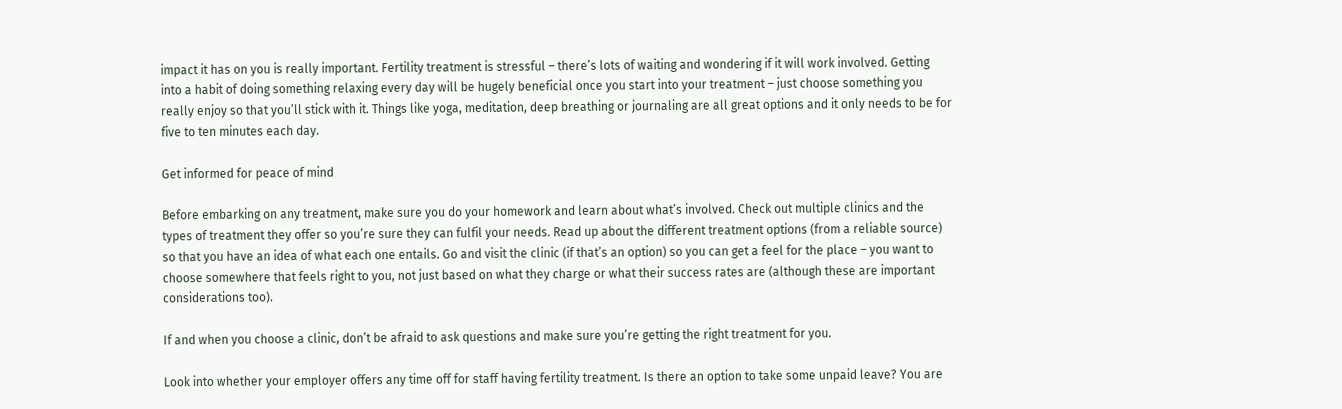impact it has on you is really important. Fertility treatment is stressful – there’s lots of waiting and wondering if it will work involved. Getting into a habit of doing something relaxing every day will be hugely beneficial once you start into your treatment – just choose something you really enjoy so that you’ll stick with it. Things like yoga, meditation, deep breathing or journaling are all great options and it only needs to be for five to ten minutes each day.

Get informed for peace of mind

Before embarking on any treatment, make sure you do your homework and learn about what’s involved. Check out multiple clinics and the types of treatment they offer so you’re sure they can fulfil your needs. Read up about the different treatment options (from a reliable source) so that you have an idea of what each one entails. Go and visit the clinic (if that’s an option) so you can get a feel for the place – you want to choose somewhere that feels right to you, not just based on what they charge or what their success rates are (although these are important considerations too).

If and when you choose a clinic, don’t be afraid to ask questions and make sure you’re getting the right treatment for you.

Look into whether your employer offers any time off for staff having fertility treatment. Is there an option to take some unpaid leave? You are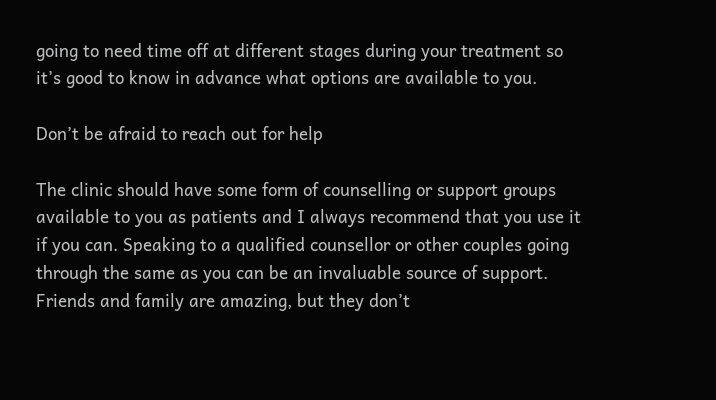going to need time off at different stages during your treatment so it’s good to know in advance what options are available to you.

Don’t be afraid to reach out for help

The clinic should have some form of counselling or support groups available to you as patients and I always recommend that you use it if you can. Speaking to a qualified counsellor or other couples going through the same as you can be an invaluable source of support. Friends and family are amazing, but they don’t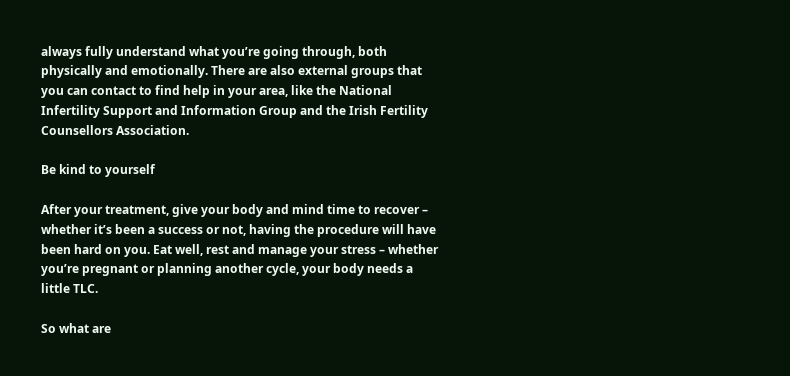always fully understand what you’re going through, both physically and emotionally. There are also external groups that you can contact to find help in your area, like the National Infertility Support and Information Group and the Irish Fertility Counsellors Association.

Be kind to yourself

After your treatment, give your body and mind time to recover – whether it’s been a success or not, having the procedure will have been hard on you. Eat well, rest and manage your stress – whether you’re pregnant or planning another cycle, your body needs a little TLC.

So what are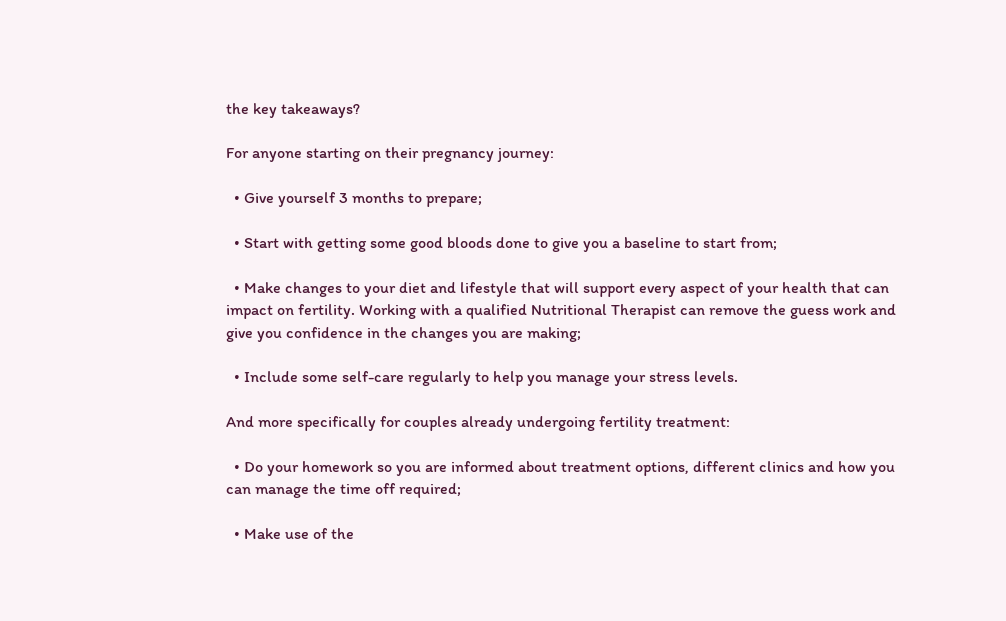the key takeaways?

For anyone starting on their pregnancy journey:

  • Give yourself 3 months to prepare;

  • Start with getting some good bloods done to give you a baseline to start from;

  • Make changes to your diet and lifestyle that will support every aspect of your health that can impact on fertility. Working with a qualified Nutritional Therapist can remove the guess work and give you confidence in the changes you are making;

  • Include some self-care regularly to help you manage your stress levels.

And more specifically for couples already undergoing fertility treatment:

  • Do your homework so you are informed about treatment options, different clinics and how you can manage the time off required;

  • Make use of the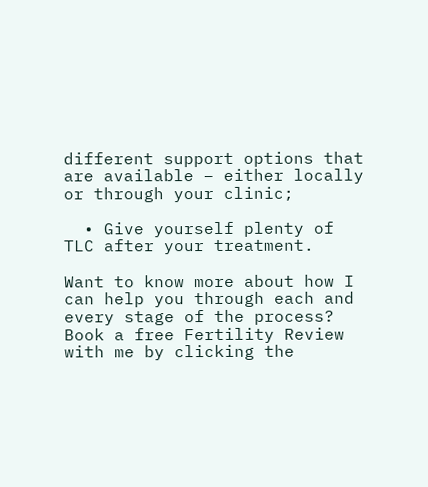different support options that are available – either locally or through your clinic;

  • Give yourself plenty of TLC after your treatment.

Want to know more about how I can help you through each and every stage of the process? Book a free Fertility Review with me by clicking the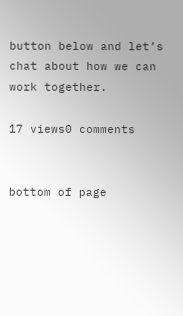button below and let’s chat about how we can work together.

17 views0 comments


bottom of page